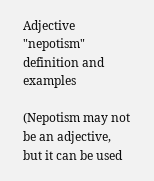Adjective "nepotism" definition and examples

(Nepotism may not be an adjective, but it can be used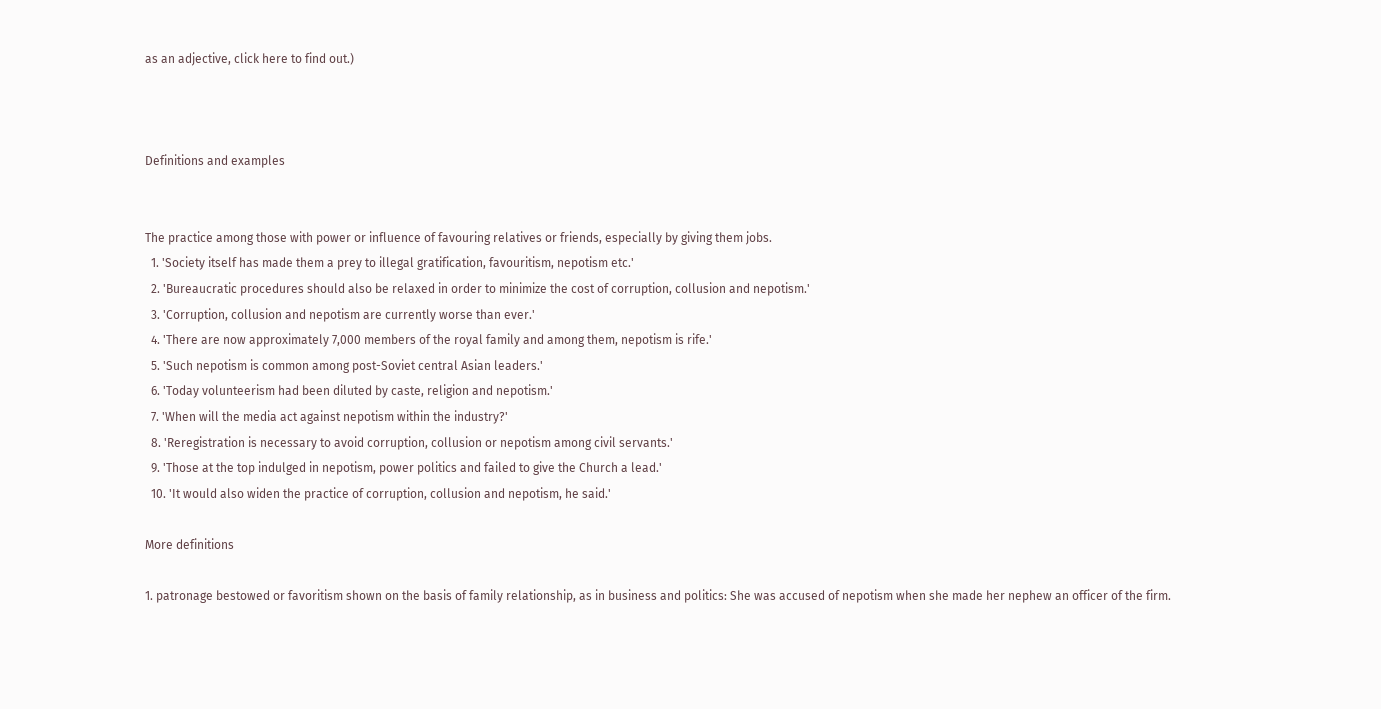as an adjective, click here to find out.)



Definitions and examples


The practice among those with power or influence of favouring relatives or friends, especially by giving them jobs.
  1. 'Society itself has made them a prey to illegal gratification, favouritism, nepotism etc.'
  2. 'Bureaucratic procedures should also be relaxed in order to minimize the cost of corruption, collusion and nepotism.'
  3. 'Corruption, collusion and nepotism are currently worse than ever.'
  4. 'There are now approximately 7,000 members of the royal family and among them, nepotism is rife.'
  5. 'Such nepotism is common among post-Soviet central Asian leaders.'
  6. 'Today volunteerism had been diluted by caste, religion and nepotism.'
  7. 'When will the media act against nepotism within the industry?'
  8. 'Reregistration is necessary to avoid corruption, collusion or nepotism among civil servants.'
  9. 'Those at the top indulged in nepotism, power politics and failed to give the Church a lead.'
  10. 'It would also widen the practice of corruption, collusion and nepotism, he said.'

More definitions

1. patronage bestowed or favoritism shown on the basis of family relationship, as in business and politics: She was accused of nepotism when she made her nephew an officer of the firm.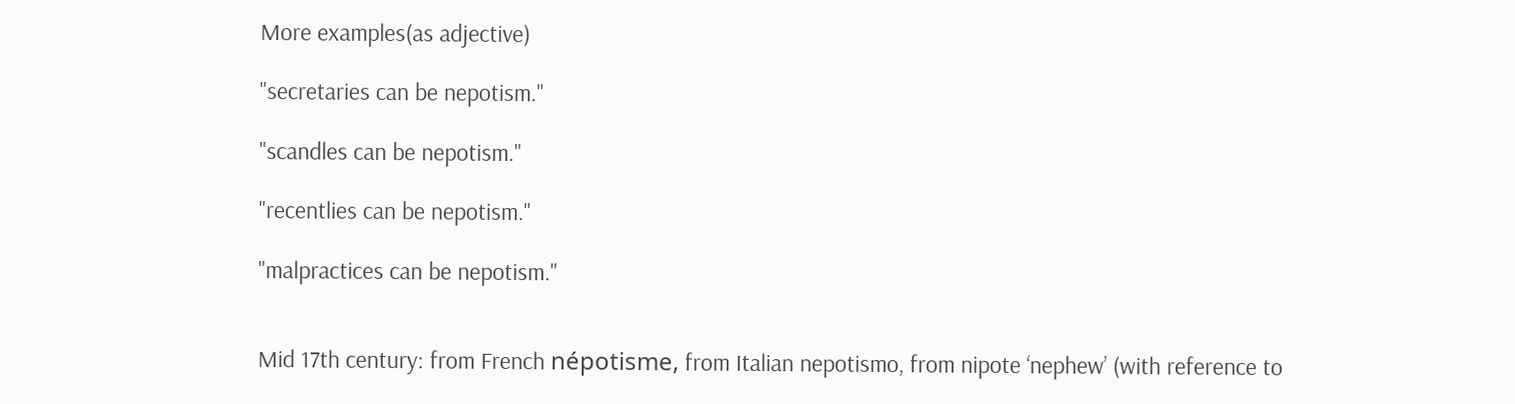More examples(as adjective)

"secretaries can be nepotism."

"scandles can be nepotism."

"recentlies can be nepotism."

"malpractices can be nepotism."


Mid 17th century: from French népotisme, from Italian nepotismo, from nipote ‘nephew’ (with reference to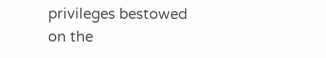privileges bestowed on the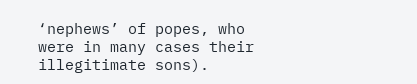‘nephews’ of popes, who were in many cases their illegitimate sons).